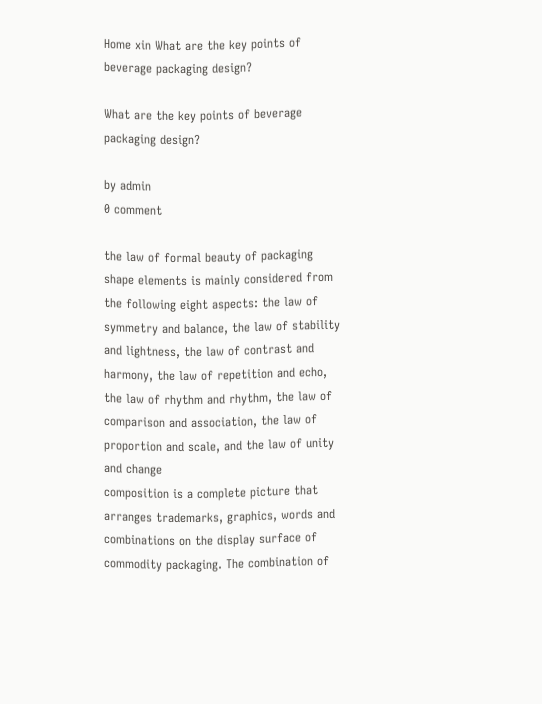Home xin What are the key points of beverage packaging design?

What are the key points of beverage packaging design?

by admin
0 comment

the law of formal beauty of packaging shape elements is mainly considered from the following eight aspects: the law of symmetry and balance, the law of stability and lightness, the law of contrast and harmony, the law of repetition and echo, the law of rhythm and rhythm, the law of comparison and association, the law of proportion and scale, and the law of unity and change
composition is a complete picture that arranges trademarks, graphics, words and combinations on the display surface of commodity packaging. The combination of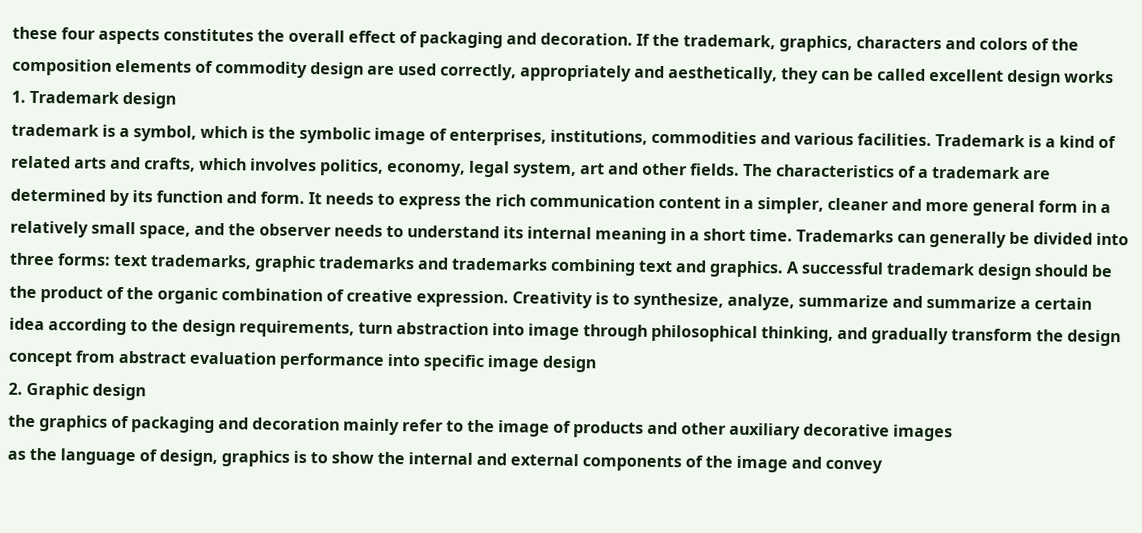these four aspects constitutes the overall effect of packaging and decoration. If the trademark, graphics, characters and colors of the composition elements of commodity design are used correctly, appropriately and aesthetically, they can be called excellent design works
1. Trademark design
trademark is a symbol, which is the symbolic image of enterprises, institutions, commodities and various facilities. Trademark is a kind of related arts and crafts, which involves politics, economy, legal system, art and other fields. The characteristics of a trademark are determined by its function and form. It needs to express the rich communication content in a simpler, cleaner and more general form in a relatively small space, and the observer needs to understand its internal meaning in a short time. Trademarks can generally be divided into three forms: text trademarks, graphic trademarks and trademarks combining text and graphics. A successful trademark design should be the product of the organic combination of creative expression. Creativity is to synthesize, analyze, summarize and summarize a certain idea according to the design requirements, turn abstraction into image through philosophical thinking, and gradually transform the design concept from abstract evaluation performance into specific image design
2. Graphic design
the graphics of packaging and decoration mainly refer to the image of products and other auxiliary decorative images
as the language of design, graphics is to show the internal and external components of the image and convey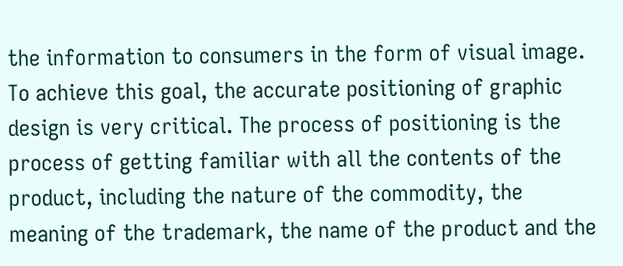the information to consumers in the form of visual image. To achieve this goal, the accurate positioning of graphic design is very critical. The process of positioning is the process of getting familiar with all the contents of the product, including the nature of the commodity, the meaning of the trademark, the name of the product and the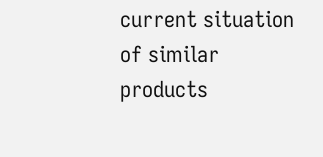current situation of similar products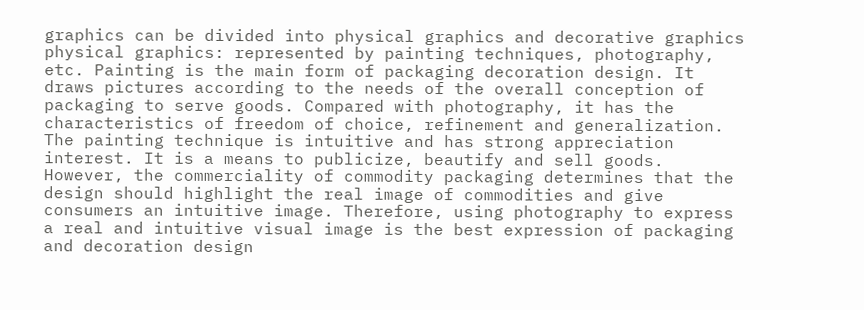graphics can be divided into physical graphics and decorative graphics
physical graphics: represented by painting techniques, photography, etc. Painting is the main form of packaging decoration design. It draws pictures according to the needs of the overall conception of packaging to serve goods. Compared with photography, it has the characteristics of freedom of choice, refinement and generalization. The painting technique is intuitive and has strong appreciation interest. It is a means to publicize, beautify and sell goods. However, the commerciality of commodity packaging determines that the design should highlight the real image of commodities and give consumers an intuitive image. Therefore, using photography to express a real and intuitive visual image is the best expression of packaging and decoration design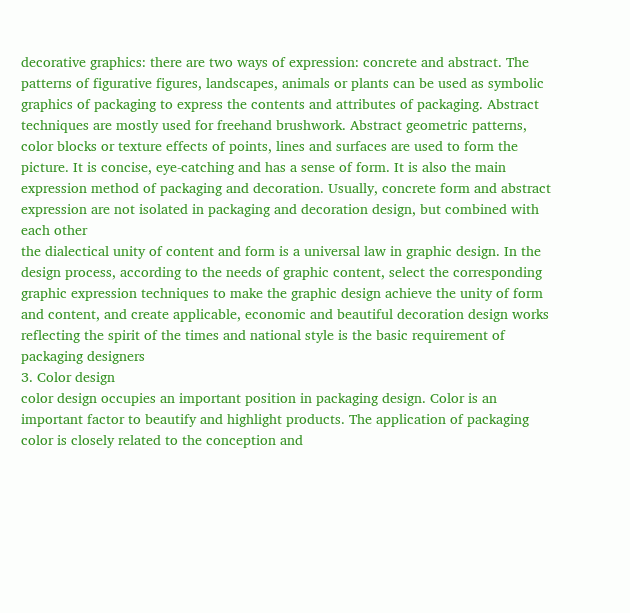decorative graphics: there are two ways of expression: concrete and abstract. The patterns of figurative figures, landscapes, animals or plants can be used as symbolic graphics of packaging to express the contents and attributes of packaging. Abstract techniques are mostly used for freehand brushwork. Abstract geometric patterns, color blocks or texture effects of points, lines and surfaces are used to form the picture. It is concise, eye-catching and has a sense of form. It is also the main expression method of packaging and decoration. Usually, concrete form and abstract expression are not isolated in packaging and decoration design, but combined with each other
the dialectical unity of content and form is a universal law in graphic design. In the design process, according to the needs of graphic content, select the corresponding graphic expression techniques to make the graphic design achieve the unity of form and content, and create applicable, economic and beautiful decoration design works reflecting the spirit of the times and national style is the basic requirement of packaging designers
3. Color design
color design occupies an important position in packaging design. Color is an important factor to beautify and highlight products. The application of packaging color is closely related to the conception and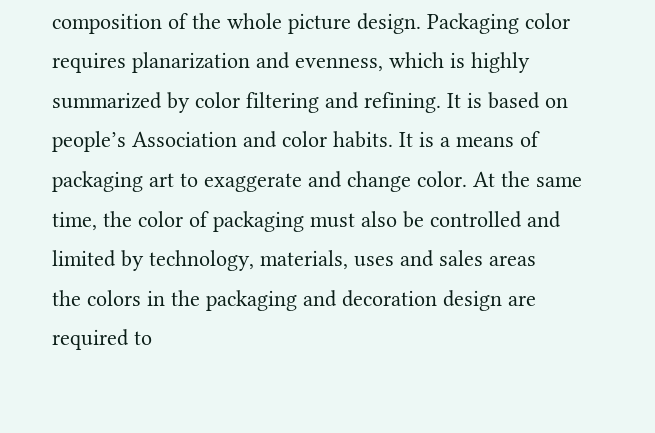composition of the whole picture design. Packaging color requires planarization and evenness, which is highly summarized by color filtering and refining. It is based on people’s Association and color habits. It is a means of packaging art to exaggerate and change color. At the same time, the color of packaging must also be controlled and limited by technology, materials, uses and sales areas
the colors in the packaging and decoration design are required to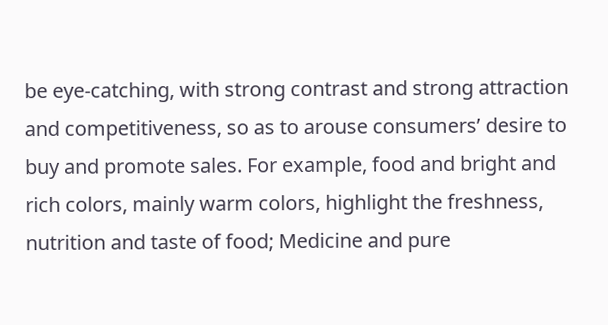be eye-catching, with strong contrast and strong attraction and competitiveness, so as to arouse consumers’ desire to buy and promote sales. For example, food and bright and rich colors, mainly warm colors, highlight the freshness, nutrition and taste of food; Medicine and pure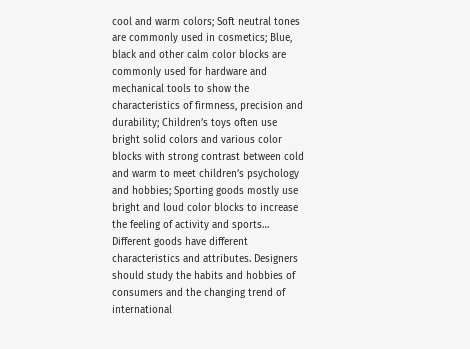cool and warm colors; Soft neutral tones are commonly used in cosmetics; Blue, black and other calm color blocks are commonly used for hardware and mechanical tools to show the characteristics of firmness, precision and durability; Children’s toys often use bright solid colors and various color blocks with strong contrast between cold and warm to meet children’s psychology and hobbies; Sporting goods mostly use bright and loud color blocks to increase the feeling of activity and sports… Different goods have different characteristics and attributes. Designers should study the habits and hobbies of consumers and the changing trend of international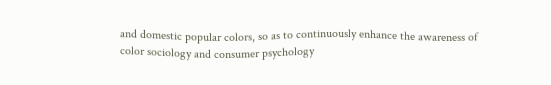and domestic popular colors, so as to continuously enhance the awareness of color sociology and consumer psychology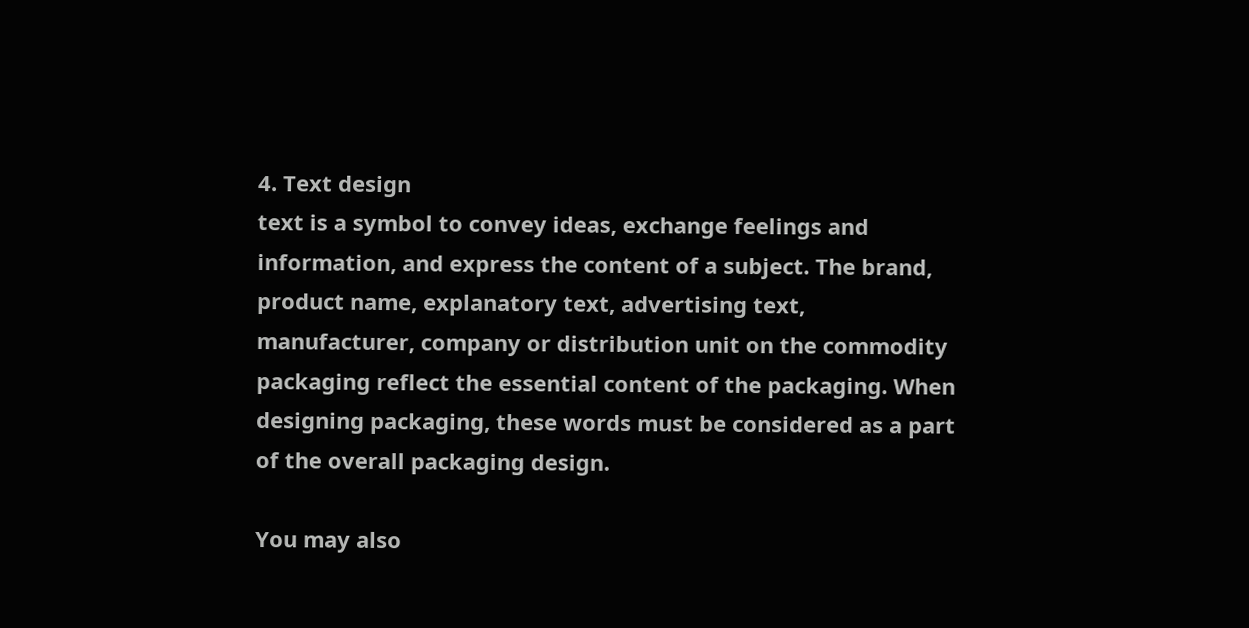4. Text design
text is a symbol to convey ideas, exchange feelings and information, and express the content of a subject. The brand, product name, explanatory text, advertising text, manufacturer, company or distribution unit on the commodity packaging reflect the essential content of the packaging. When designing packaging, these words must be considered as a part of the overall packaging design.

You may also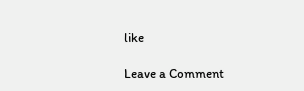like

Leave a Comment